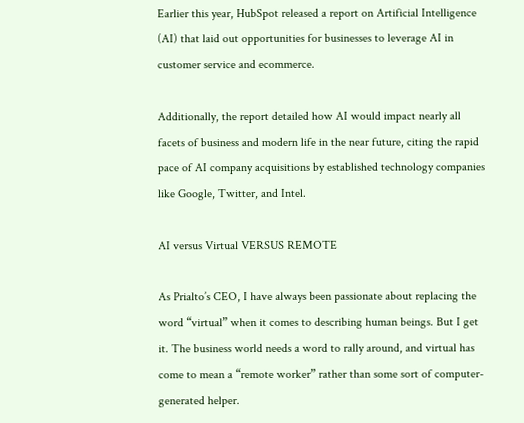Earlier this year, HubSpot released a report on Artificial Intelligence (AI) that laid out opportunities for businesses to leverage AI in customer service and ecommerce.

Additionally, the report detailed how AI would impact nearly all facets of business and modern life in the near future, citing the rapid pace of AI company acquisitions by established technology companies like Google, Twitter, and Intel.

AI versus Virtual VERSUS REMOTE

As Prialto’s CEO, I have always been passionate about replacing the word “virtual” when it comes to describing human beings. But I get it. The business world needs a word to rally around, and virtual has come to mean a “remote worker” rather than some sort of computer-generated helper.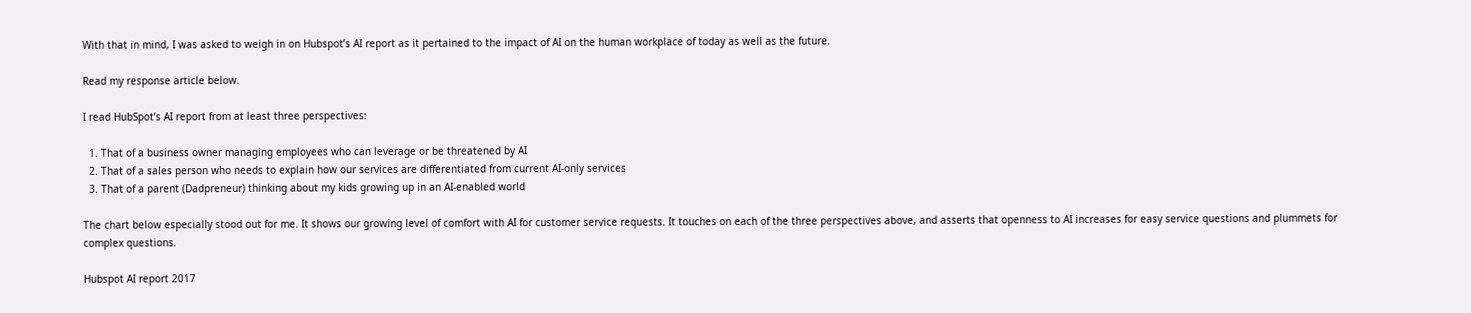With that in mind, I was asked to weigh in on Hubspot’s AI report as it pertained to the impact of AI on the human workplace of today as well as the future.

Read my response article below.

I read HubSpot’s AI report from at least three perspectives:

  1. That of a business owner managing employees who can leverage or be threatened by AI
  2. That of a sales person who needs to explain how our services are differentiated from current AI-only services
  3. That of a parent (Dadpreneur) thinking about my kids growing up in an AI-enabled world

The chart below especially stood out for me. It shows our growing level of comfort with AI for customer service requests. It touches on each of the three perspectives above, and asserts that openness to AI increases for easy service questions and plummets for complex questions.

Hubspot AI report 2017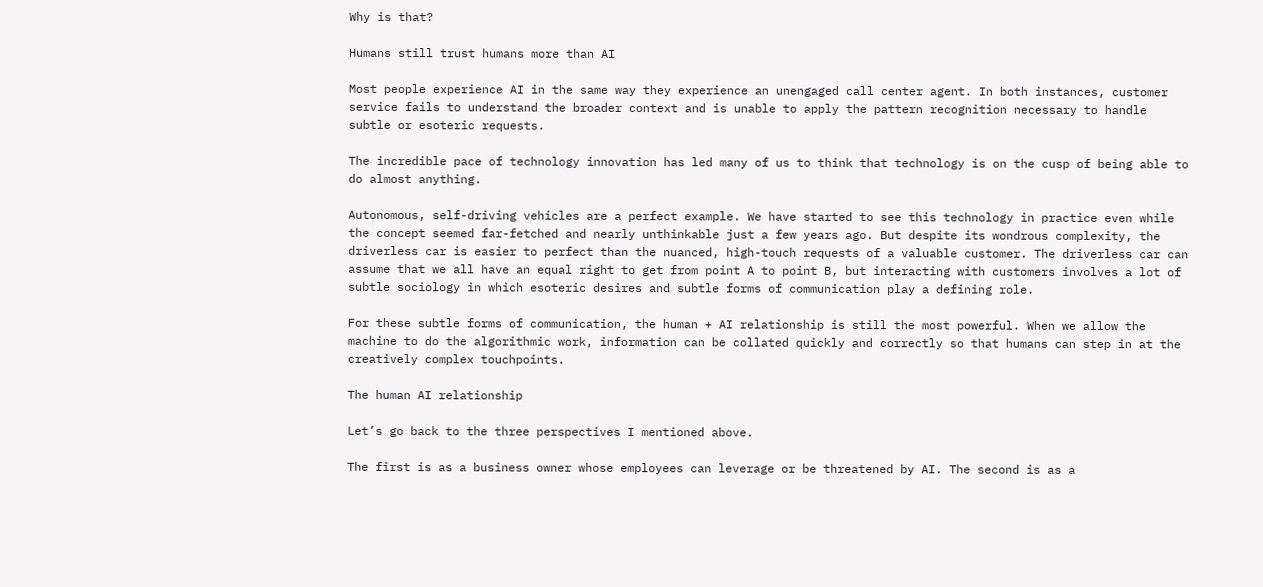Why is that?

Humans still trust humans more than AI

Most people experience AI in the same way they experience an unengaged call center agent. In both instances, customer service fails to understand the broader context and is unable to apply the pattern recognition necessary to handle subtle or esoteric requests.

The incredible pace of technology innovation has led many of us to think that technology is on the cusp of being able to do almost anything.

Autonomous, self-driving vehicles are a perfect example. We have started to see this technology in practice even while the concept seemed far-fetched and nearly unthinkable just a few years ago. But despite its wondrous complexity, the driverless car is easier to perfect than the nuanced, high-touch requests of a valuable customer. The driverless car can assume that we all have an equal right to get from point A to point B, but interacting with customers involves a lot of subtle sociology in which esoteric desires and subtle forms of communication play a defining role.

For these subtle forms of communication, the human + AI relationship is still the most powerful. When we allow the machine to do the algorithmic work, information can be collated quickly and correctly so that humans can step in at the creatively complex touchpoints.

The human AI relationship

Let’s go back to the three perspectives I mentioned above.

The first is as a business owner whose employees can leverage or be threatened by AI. The second is as a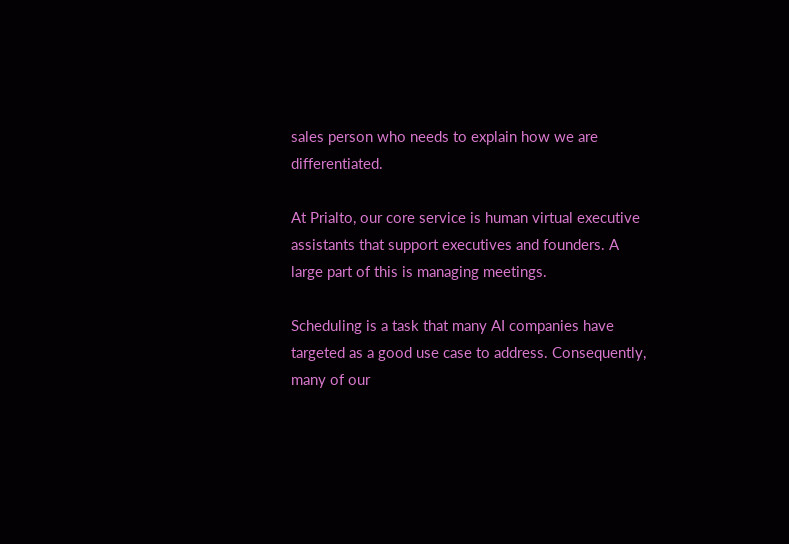sales person who needs to explain how we are differentiated.

At Prialto, our core service is human virtual executive assistants that support executives and founders. A large part of this is managing meetings.

Scheduling is a task that many AI companies have targeted as a good use case to address. Consequently, many of our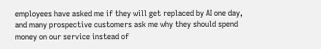employees have asked me if they will get replaced by AI one day, and many prospective customers ask me why they should spend money on our service instead of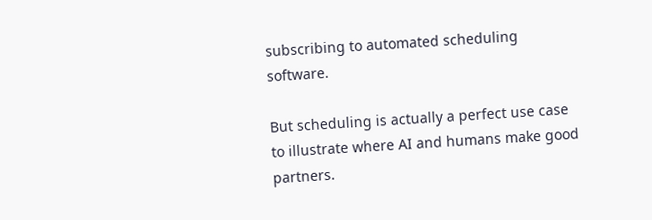subscribing to automated scheduling software.

But scheduling is actually a perfect use case to illustrate where AI and humans make good partners.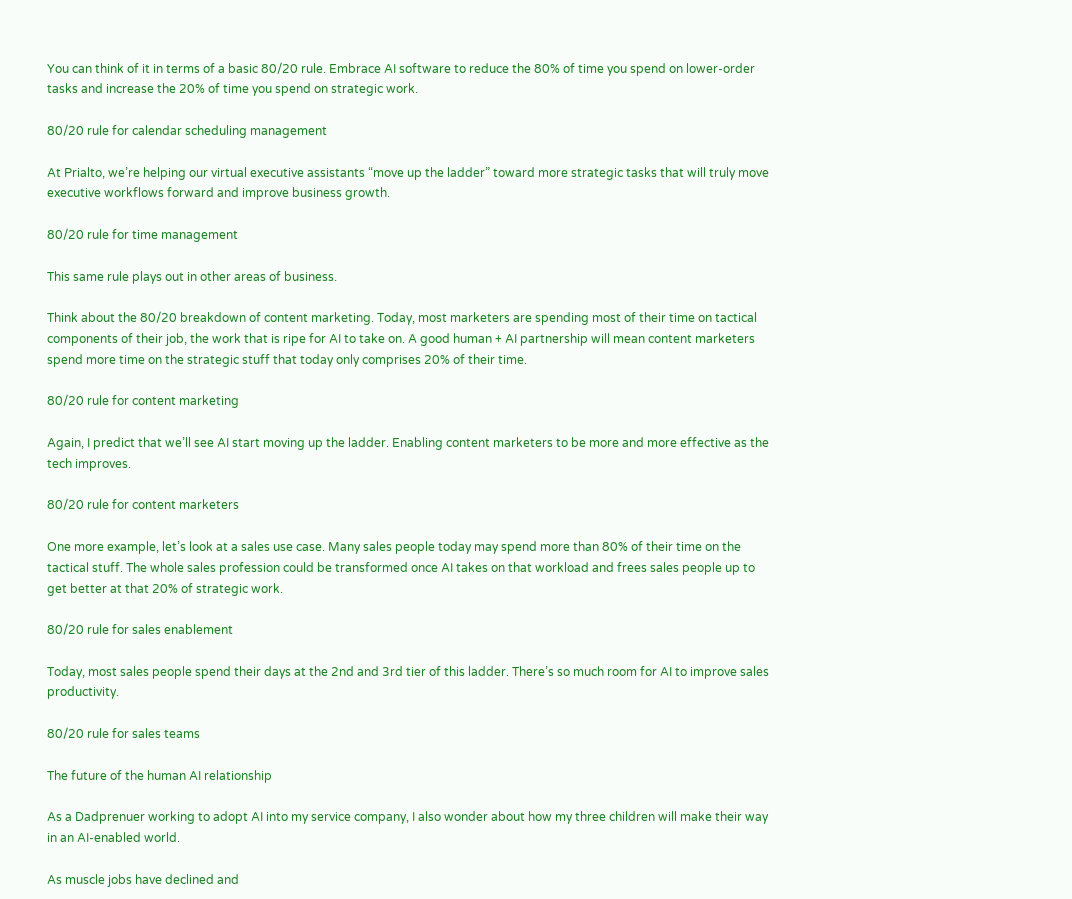You can think of it in terms of a basic 80/20 rule. Embrace AI software to reduce the 80% of time you spend on lower-order tasks and increase the 20% of time you spend on strategic work.

80/20 rule for calendar scheduling management

At Prialto, we’re helping our virtual executive assistants “move up the ladder” toward more strategic tasks that will truly move executive workflows forward and improve business growth.

80/20 rule for time management

This same rule plays out in other areas of business.

Think about the 80/20 breakdown of content marketing. Today, most marketers are spending most of their time on tactical components of their job, the work that is ripe for AI to take on. A good human + AI partnership will mean content marketers spend more time on the strategic stuff that today only comprises 20% of their time.

80/20 rule for content marketing

Again, I predict that we’ll see AI start moving up the ladder. Enabling content marketers to be more and more effective as the tech improves.

80/20 rule for content marketers

One more example, let’s look at a sales use case. Many sales people today may spend more than 80% of their time on the tactical stuff. The whole sales profession could be transformed once AI takes on that workload and frees sales people up to get better at that 20% of strategic work.

80/20 rule for sales enablement

Today, most sales people spend their days at the 2nd and 3rd tier of this ladder. There’s so much room for AI to improve sales productivity.

80/20 rule for sales teams

The future of the human AI relationship

As a Dadprenuer working to adopt AI into my service company, I also wonder about how my three children will make their way in an AI-enabled world.

As muscle jobs have declined and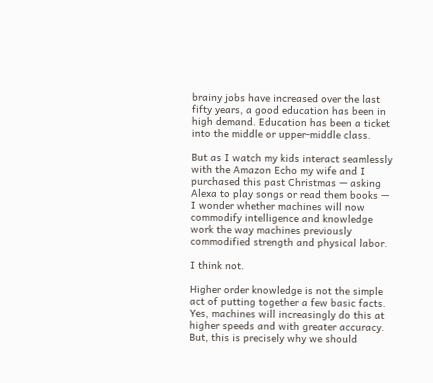brainy jobs have increased over the last fifty years, a good education has been in high demand. Education has been a ticket into the middle or upper-middle class.

But as I watch my kids interact seamlessly with the Amazon Echo my wife and I purchased this past Christmas — asking Alexa to play songs or read them books — I wonder whether machines will now commodify intelligence and knowledge work the way machines previously commodified strength and physical labor.

I think not.

Higher order knowledge is not the simple act of putting together a few basic facts. Yes, machines will increasingly do this at higher speeds and with greater accuracy. But, this is precisely why we should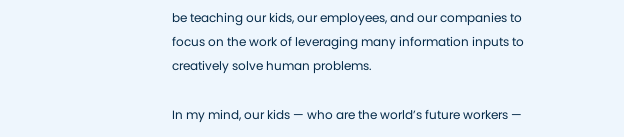be teaching our kids, our employees, and our companies to focus on the work of leveraging many information inputs to creatively solve human problems.

In my mind, our kids — who are the world’s future workers —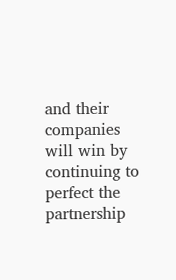and their companies will win by continuing to perfect the partnership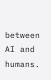between AI and humans.